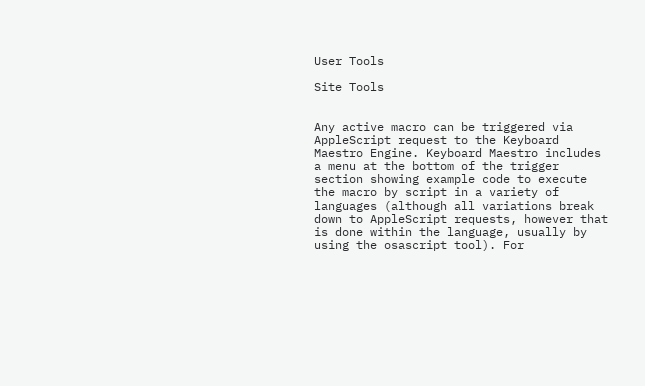User Tools

Site Tools


Any active macro can be triggered via AppleScript request to the Keyboard Maestro Engine. Keyboard Maestro includes a menu at the bottom of the trigger section showing example code to execute the macro by script in a variety of languages (although all variations break down to AppleScript requests, however that is done within the language, usually by using the osascript tool). For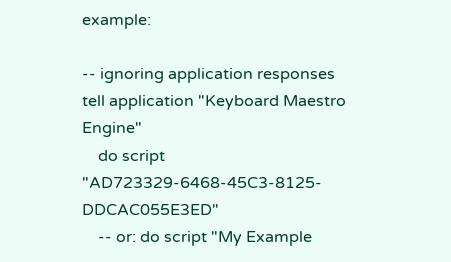example:

-- ignoring application responses
tell application "Keyboard Maestro Engine"
    do script "AD723329-6468-45C3-8125-DDCAC055E3ED"
    -- or: do script "My Example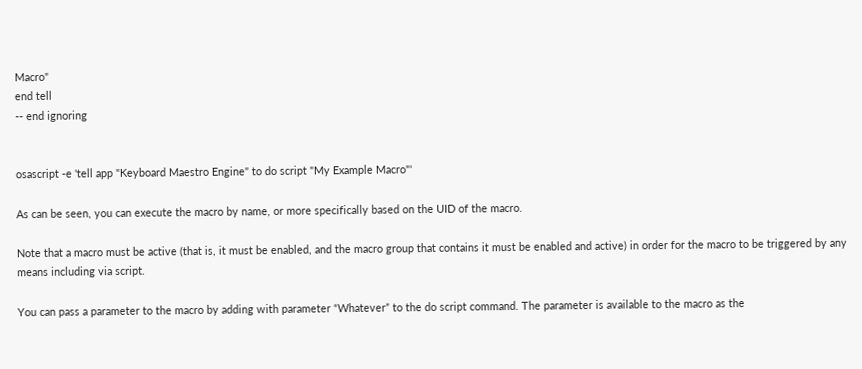Macro"
end tell
-- end ignoring


osascript -e 'tell app "Keyboard Maestro Engine" to do script "My Example Macro"'

As can be seen, you can execute the macro by name, or more specifically based on the UID of the macro.

Note that a macro must be active (that is, it must be enabled, and the macro group that contains it must be enabled and active) in order for the macro to be triggered by any means including via script.

You can pass a parameter to the macro by adding with parameter “Whatever” to the do script command. The parameter is available to the macro as the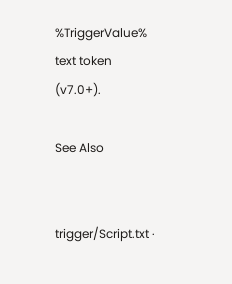%TriggerValue% text token (v7.0+).

See Also


trigger/Script.txt ·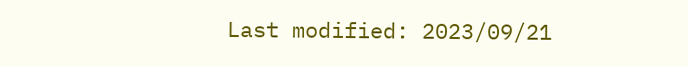Last modified: 2023/09/21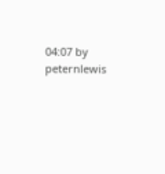04:07 by peternlewis